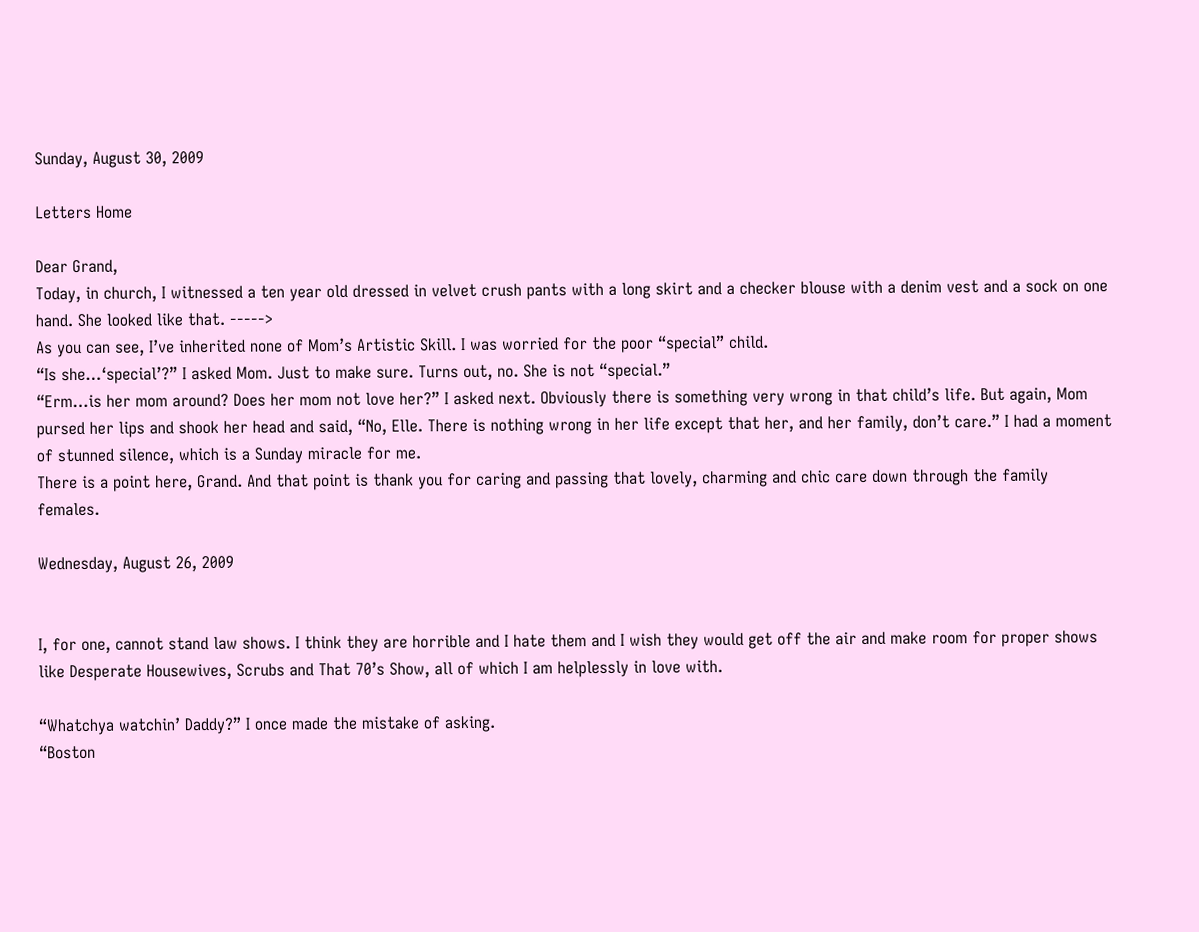Sunday, August 30, 2009

Letters Home

Dear Grand,
Today, in church, I witnessed a ten year old dressed in velvet crush pants with a long skirt and a checker blouse with a denim vest and a sock on one hand. She looked like that. ----->
As you can see, I’ve inherited none of Mom’s Artistic Skill. I was worried for the poor “special” child.
“Is she…‘special’?” I asked Mom. Just to make sure. Turns out, no. She is not “special.”
“Erm…is her mom around? Does her mom not love her?” I asked next. Obviously there is something very wrong in that child’s life. But again, Mom pursed her lips and shook her head and said, “No, Elle. There is nothing wrong in her life except that her, and her family, don’t care.” I had a moment of stunned silence, which is a Sunday miracle for me.
There is a point here, Grand. And that point is thank you for caring and passing that lovely, charming and chic care down through the family females.

Wednesday, August 26, 2009


I, for one, cannot stand law shows. I think they are horrible and I hate them and I wish they would get off the air and make room for proper shows like Desperate Housewives, Scrubs and That 70’s Show, all of which I am helplessly in love with.

“Whatchya watchin’ Daddy?” I once made the mistake of asking.
“Boston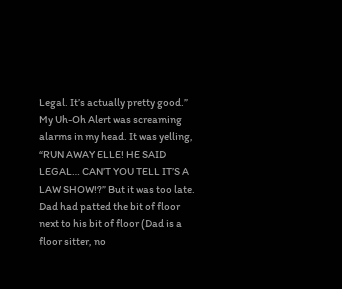Legal. It’s actually pretty good.” My Uh-Oh Alert was screaming alarms in my head. It was yelling, “RUN AWAY ELLE! HE SAID LEGAL… CAN’T YOU TELL IT’S A LAW SHOW!?” But it was too late. Dad had patted the bit of floor next to his bit of floor (Dad is a floor sitter, no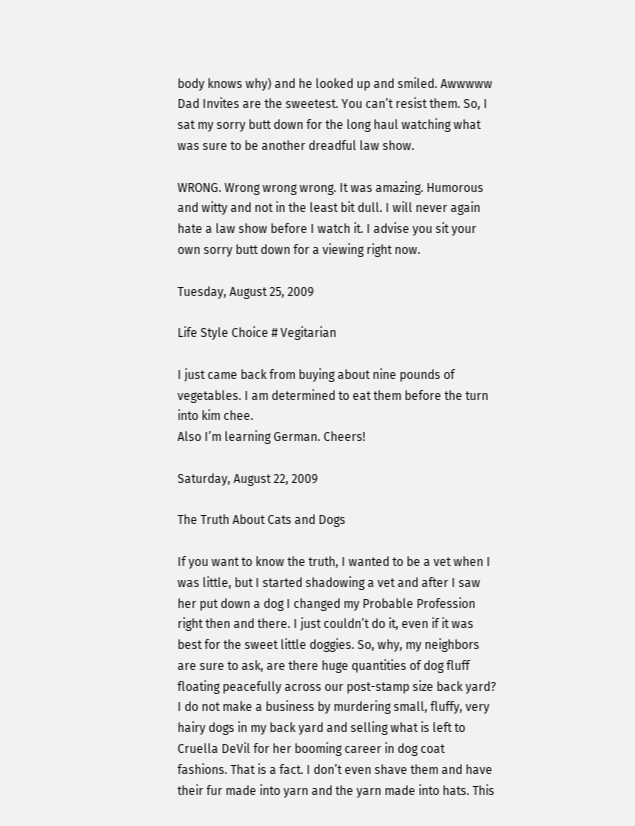body knows why) and he looked up and smiled. Awwwww Dad Invites are the sweetest. You can’t resist them. So, I sat my sorry butt down for the long haul watching what was sure to be another dreadful law show.

WRONG. Wrong wrong wrong. It was amazing. Humorous and witty and not in the least bit dull. I will never again hate a law show before I watch it. I advise you sit your own sorry butt down for a viewing right now.

Tuesday, August 25, 2009

Life Style Choice # Vegitarian

I just came back from buying about nine pounds of vegetables. I am determined to eat them before the turn into kim chee.
Also I’m learning German. Cheers!

Saturday, August 22, 2009

The Truth About Cats and Dogs

If you want to know the truth, I wanted to be a vet when I was little, but I started shadowing a vet and after I saw her put down a dog I changed my Probable Profession right then and there. I just couldn’t do it, even if it was best for the sweet little doggies. So, why, my neighbors are sure to ask, are there huge quantities of dog fluff floating peacefully across our post-stamp size back yard? I do not make a business by murdering small, fluffy, very hairy dogs in my back yard and selling what is left to Cruella DeVil for her booming career in dog coat fashions. That is a fact. I don’t even shave them and have their fur made into yarn and the yarn made into hats. This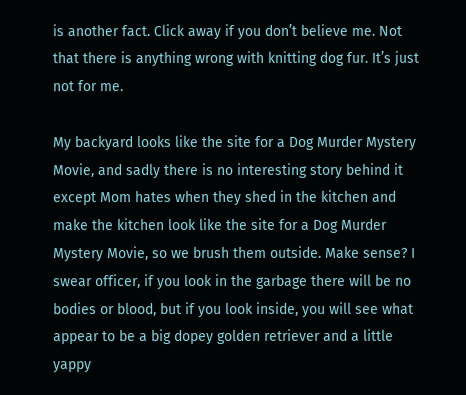is another fact. Click away if you don’t believe me. Not that there is anything wrong with knitting dog fur. It’s just not for me.

My backyard looks like the site for a Dog Murder Mystery Movie, and sadly there is no interesting story behind it except Mom hates when they shed in the kitchen and make the kitchen look like the site for a Dog Murder Mystery Movie, so we brush them outside. Make sense? I swear officer, if you look in the garbage there will be no bodies or blood, but if you look inside, you will see what appear to be a big dopey golden retriever and a little yappy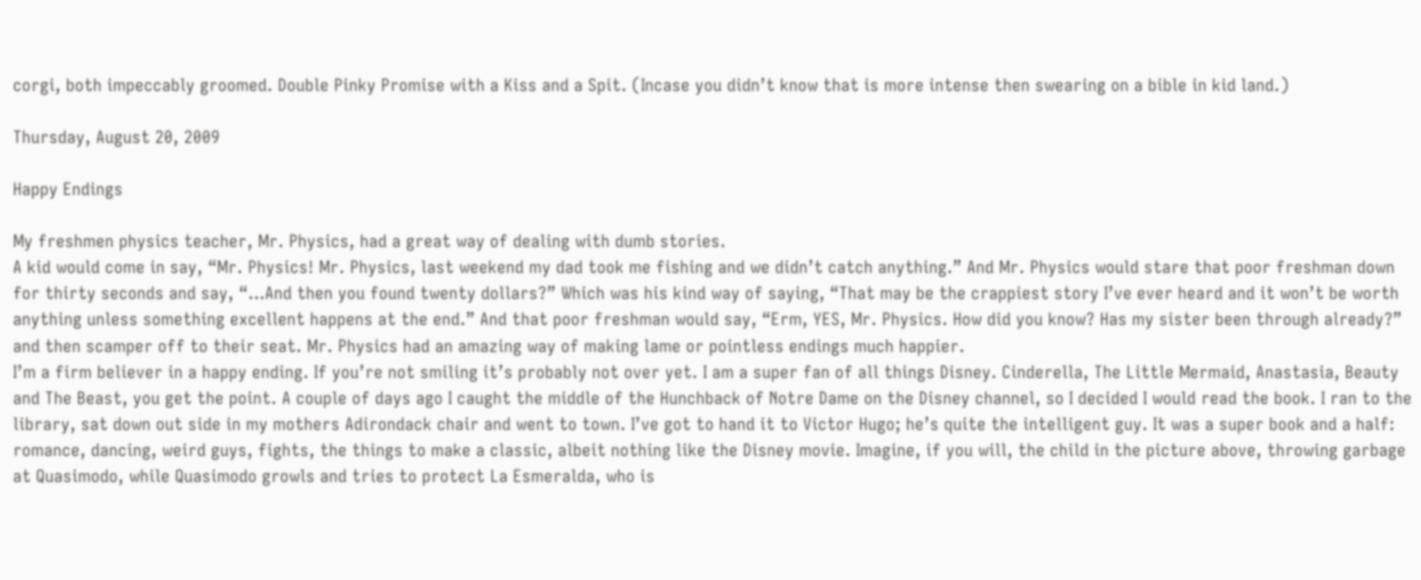corgi, both impeccably groomed. Double Pinky Promise with a Kiss and a Spit. (Incase you didn’t know that is more intense then swearing on a bible in kid land.)

Thursday, August 20, 2009

Happy Endings

My freshmen physics teacher, Mr. Physics, had a great way of dealing with dumb stories.
A kid would come in say, “Mr. Physics! Mr. Physics, last weekend my dad took me fishing and we didn’t catch anything.” And Mr. Physics would stare that poor freshman down for thirty seconds and say, “…And then you found twenty dollars?” Which was his kind way of saying, “That may be the crappiest story I’ve ever heard and it won’t be worth anything unless something excellent happens at the end.” And that poor freshman would say, “Erm, YES, Mr. Physics. How did you know? Has my sister been through already?” and then scamper off to their seat. Mr. Physics had an amazing way of making lame or pointless endings much happier.
I’m a firm believer in a happy ending. If you’re not smiling it’s probably not over yet. I am a super fan of all things Disney. Cinderella, The Little Mermaid, Anastasia, Beauty and The Beast, you get the point. A couple of days ago I caught the middle of the Hunchback of Notre Dame on the Disney channel, so I decided I would read the book. I ran to the library, sat down out side in my mothers Adirondack chair and went to town. I’ve got to hand it to Victor Hugo; he’s quite the intelligent guy. It was a super book and a half: romance, dancing, weird guys, fights, the things to make a classic, albeit nothing like the Disney movie. Imagine, if you will, the child in the picture above, throwing garbage at Quasimodo, while Quasimodo growls and tries to protect La Esmeralda, who is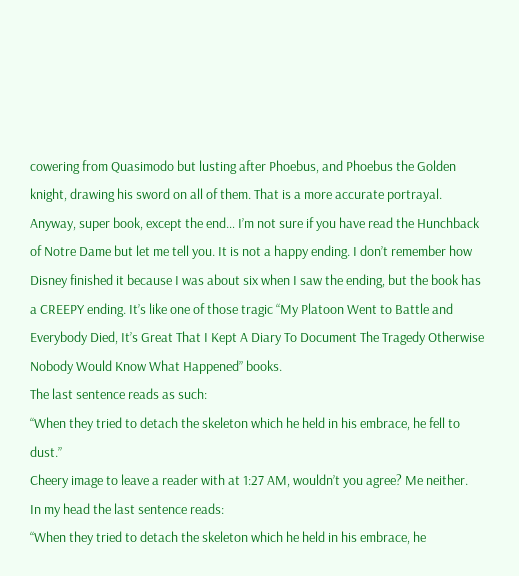cowering from Quasimodo but lusting after Phoebus, and Phoebus the Golden knight, drawing his sword on all of them. That is a more accurate portrayal. Anyway, super book, except the end… I’m not sure if you have read the Hunchback of Notre Dame but let me tell you. It is not a happy ending. I don’t remember how Disney finished it because I was about six when I saw the ending, but the book has a CREEPY ending. It’s like one of those tragic “My Platoon Went to Battle and Everybody Died, It’s Great That I Kept A Diary To Document The Tragedy Otherwise Nobody Would Know What Happened” books.
The last sentence reads as such:
“When they tried to detach the skeleton which he held in his embrace, he fell to dust.”
Cheery image to leave a reader with at 1:27 AM, wouldn’t you agree? Me neither.
In my head the last sentence reads:
“When they tried to detach the skeleton which he held in his embrace, he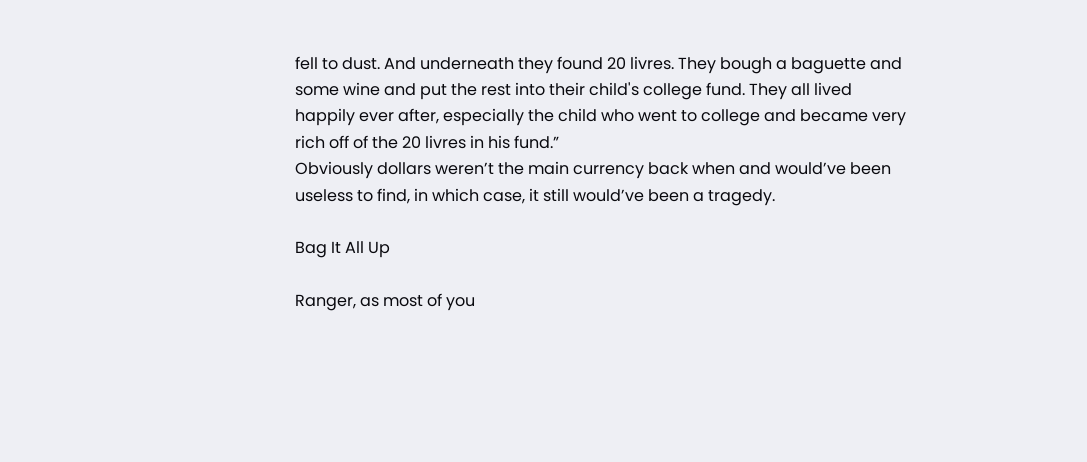fell to dust. And underneath they found 20 livres. They bough a baguette and some wine and put the rest into their child's college fund. They all lived happily ever after, especially the child who went to college and became very rich off of the 20 livres in his fund.”
Obviously dollars weren’t the main currency back when and would’ve been useless to find, in which case, it still would’ve been a tragedy.

Bag It All Up

Ranger, as most of you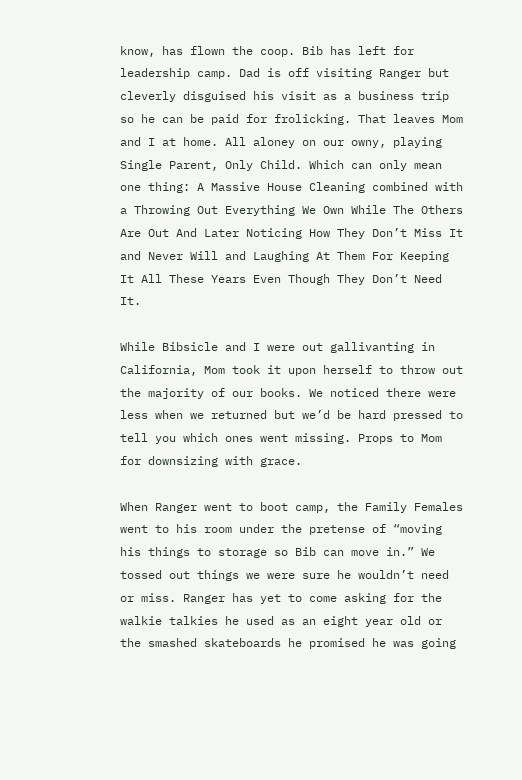know, has flown the coop. Bib has left for leadership camp. Dad is off visiting Ranger but cleverly disguised his visit as a business trip so he can be paid for frolicking. That leaves Mom and I at home. All aloney on our owny, playing Single Parent, Only Child. Which can only mean one thing: A Massive House Cleaning combined with a Throwing Out Everything We Own While The Others Are Out And Later Noticing How They Don’t Miss It and Never Will and Laughing At Them For Keeping It All These Years Even Though They Don’t Need It.

While Bibsicle and I were out gallivanting in California, Mom took it upon herself to throw out the majority of our books. We noticed there were less when we returned but we’d be hard pressed to tell you which ones went missing. Props to Mom for downsizing with grace.

When Ranger went to boot camp, the Family Females went to his room under the pretense of “moving his things to storage so Bib can move in.” We tossed out things we were sure he wouldn’t need or miss. Ranger has yet to come asking for the walkie talkies he used as an eight year old or the smashed skateboards he promised he was going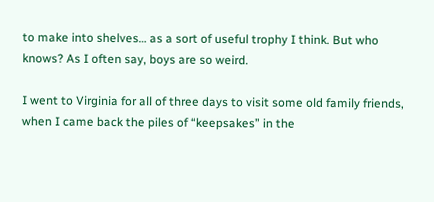to make into shelves… as a sort of useful trophy I think. But who knows? As I often say, boys are so weird.

I went to Virginia for all of three days to visit some old family friends, when I came back the piles of “keepsakes” in the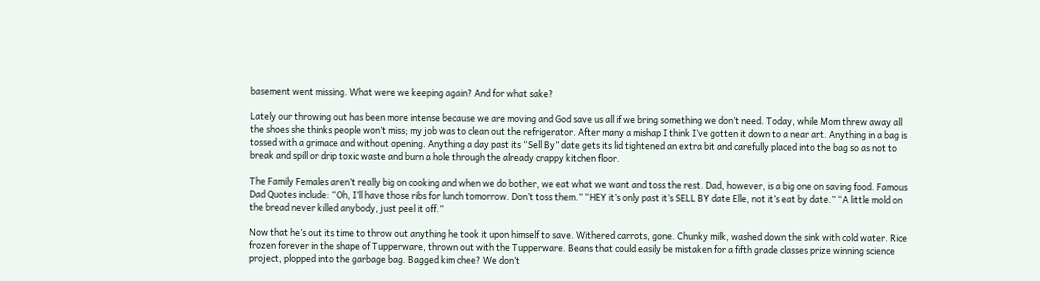basement went missing. What were we keeping again? And for what sake?

Lately our throwing out has been more intense because we are moving and God save us all if we bring something we don’t need. Today, while Mom threw away all the shoes she thinks people won’t miss; my job was to clean out the refrigerator. After many a mishap I think I’ve gotten it down to a near art. Anything in a bag is tossed with a grimace and without opening. Anything a day past its “Sell By” date gets its lid tightened an extra bit and carefully placed into the bag so as not to break and spill or drip toxic waste and burn a hole through the already crappy kitchen floor.

The Family Females aren’t really big on cooking and when we do bother, we eat what we want and toss the rest. Dad, however, is a big one on saving food. Famous Dad Quotes include: “Oh, I’ll have those ribs for lunch tomorrow. Don’t toss them.” “HEY it’s only past it’s SELL BY date Elle, not it’s eat by date.” “A little mold on the bread never killed anybody, just peel it off.”

Now that he’s out its time to throw out anything he took it upon himself to save. Withered carrots, gone. Chunky milk, washed down the sink with cold water. Rice frozen forever in the shape of Tupperware, thrown out with the Tupperware. Beans that could easily be mistaken for a fifth grade classes prize winning science project, plopped into the garbage bag. Bagged kim chee? We don’t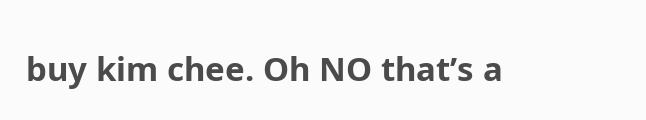buy kim chee. Oh NO that’s a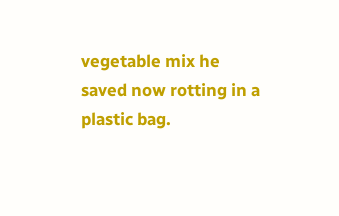vegetable mix he saved now rotting in a plastic bag.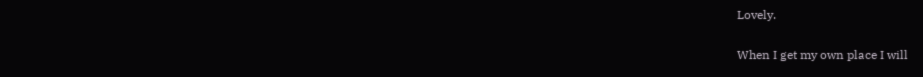Lovely.

When I get my own place I will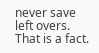never save left overs. That is a fact.